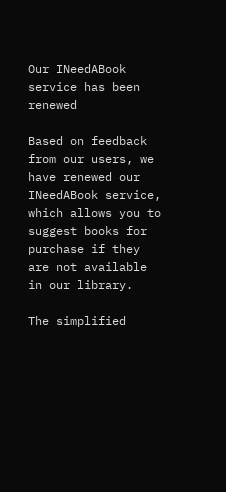Our INeedABook service has been renewed

Based on feedback from our users, we have renewed our INeedABook service, which allows you to suggest books for purchase if they are not available in our library.

The simplified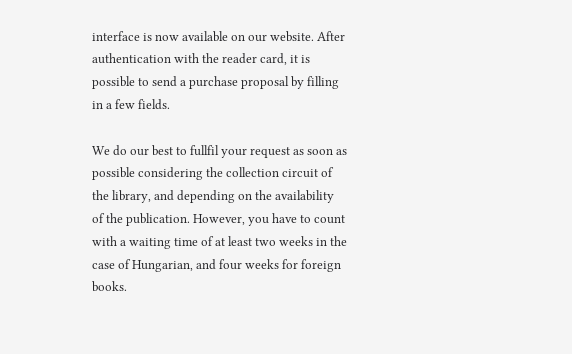interface is now available on our website. After authentication with the reader card, it is possible to send a purchase proposal by filling in a few fields.

We do our best to fullfil your request as soon as possible considering the collection circuit of the library, and depending on the availability of the publication. However, you have to count with a waiting time of at least two weeks in the case of Hungarian, and four weeks for foreign books.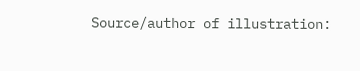Source/author of illustration: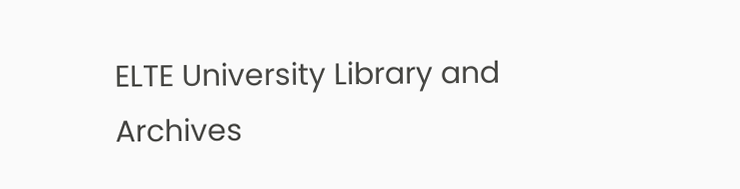ELTE University Library and Archives